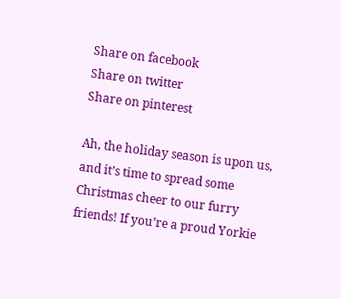Share on facebook
Share on twitter
Share on pinterest

Ah, the holiday season is upon us, and it’s time to spread some Christmas cheer to our furry friends! If you’re a proud Yorkie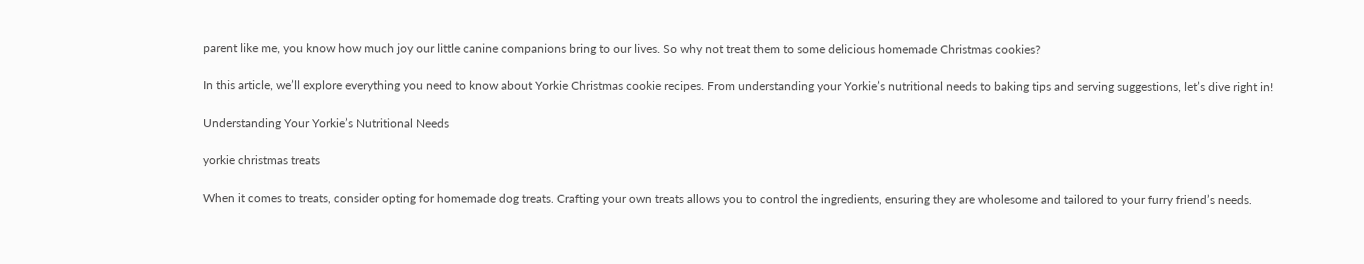parent like me, you know how much joy our little canine companions bring to our lives. So why not treat them to some delicious homemade Christmas cookies?

In this article, we’ll explore everything you need to know about Yorkie Christmas cookie recipes. From understanding your Yorkie’s nutritional needs to baking tips and serving suggestions, let’s dive right in!

Understanding Your Yorkie’s Nutritional Needs

yorkie christmas treats

When it comes to treats, consider opting for homemade dog treats. Crafting your own treats allows you to control the ingredients, ensuring they are wholesome and tailored to your furry friend’s needs.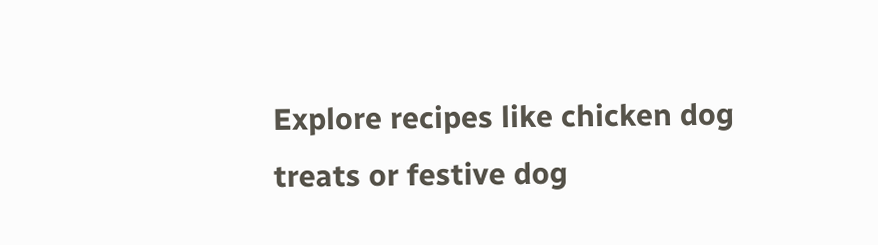Explore recipes like chicken dog treats or festive dog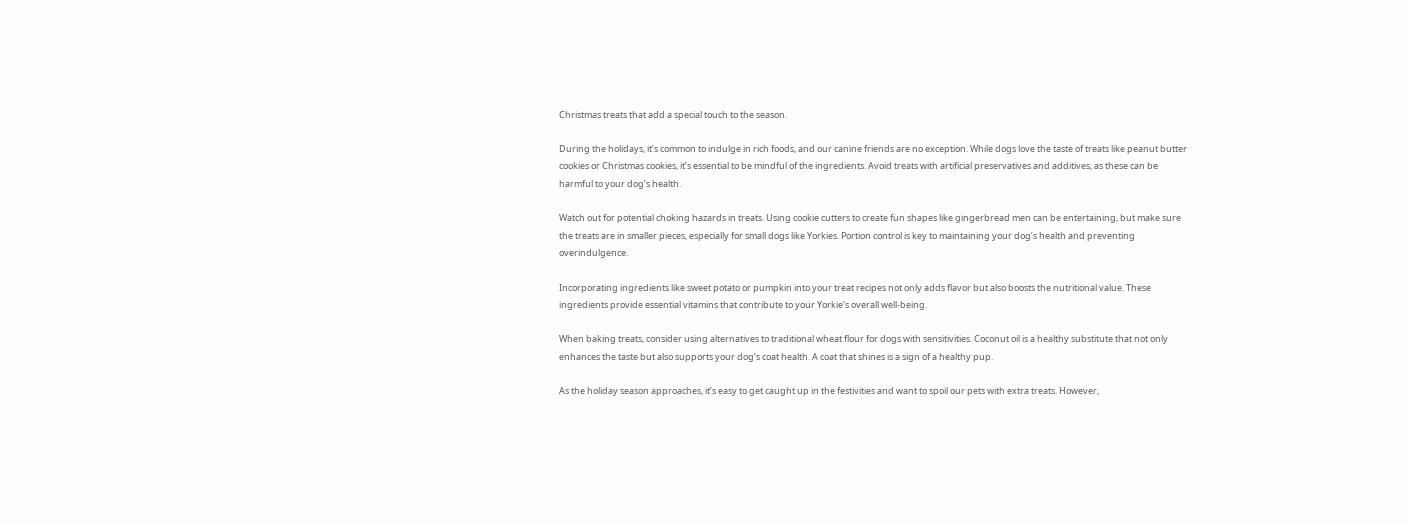Christmas treats that add a special touch to the season.

During the holidays, it’s common to indulge in rich foods, and our canine friends are no exception. While dogs love the taste of treats like peanut butter cookies or Christmas cookies, it’s essential to be mindful of the ingredients. Avoid treats with artificial preservatives and additives, as these can be harmful to your dog’s health.

Watch out for potential choking hazards in treats. Using cookie cutters to create fun shapes like gingerbread men can be entertaining, but make sure the treats are in smaller pieces, especially for small dogs like Yorkies. Portion control is key to maintaining your dog’s health and preventing overindulgence.

Incorporating ingredients like sweet potato or pumpkin into your treat recipes not only adds flavor but also boosts the nutritional value. These ingredients provide essential vitamins that contribute to your Yorkie’s overall well-being.

When baking treats, consider using alternatives to traditional wheat flour for dogs with sensitivities. Coconut oil is a healthy substitute that not only enhances the taste but also supports your dog’s coat health. A coat that shines is a sign of a healthy pup.

As the holiday season approaches, it’s easy to get caught up in the festivities and want to spoil our pets with extra treats. However,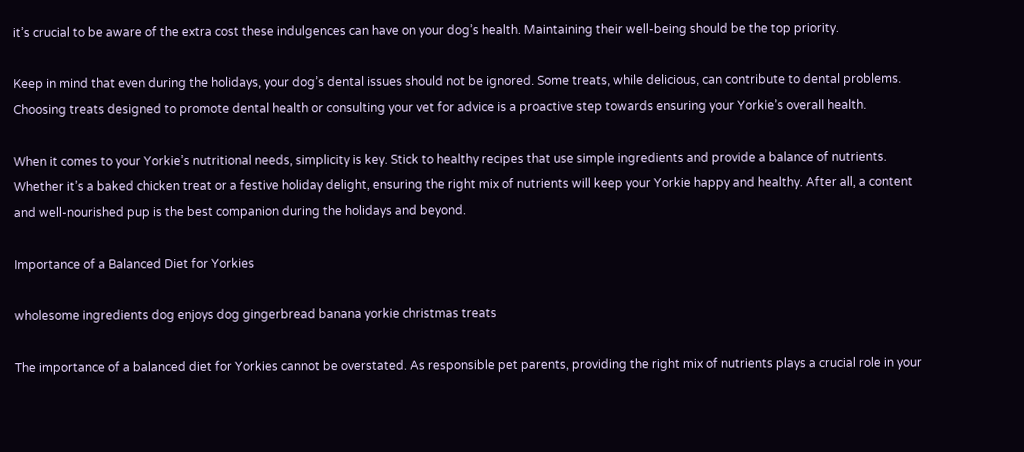it’s crucial to be aware of the extra cost these indulgences can have on your dog’s health. Maintaining their well-being should be the top priority.

Keep in mind that even during the holidays, your dog’s dental issues should not be ignored. Some treats, while delicious, can contribute to dental problems. Choosing treats designed to promote dental health or consulting your vet for advice is a proactive step towards ensuring your Yorkie’s overall health.

When it comes to your Yorkie’s nutritional needs, simplicity is key. Stick to healthy recipes that use simple ingredients and provide a balance of nutrients. Whether it’s a baked chicken treat or a festive holiday delight, ensuring the right mix of nutrients will keep your Yorkie happy and healthy. After all, a content and well-nourished pup is the best companion during the holidays and beyond.

Importance of a Balanced Diet for Yorkies

wholesome ingredients dog enjoys dog gingerbread banana yorkie christmas treats

The importance of a balanced diet for Yorkies cannot be overstated. As responsible pet parents, providing the right mix of nutrients plays a crucial role in your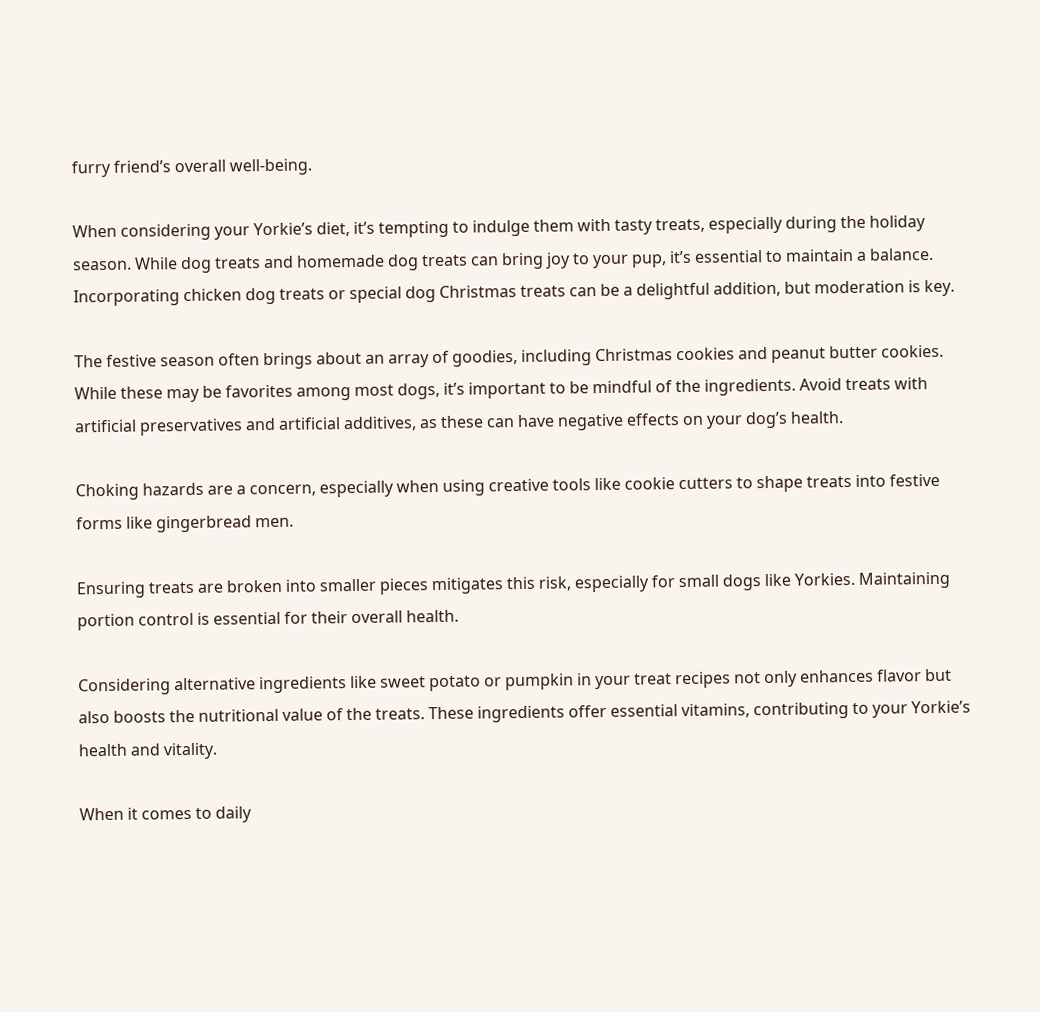furry friend’s overall well-being.

When considering your Yorkie’s diet, it’s tempting to indulge them with tasty treats, especially during the holiday season. While dog treats and homemade dog treats can bring joy to your pup, it’s essential to maintain a balance. Incorporating chicken dog treats or special dog Christmas treats can be a delightful addition, but moderation is key.

The festive season often brings about an array of goodies, including Christmas cookies and peanut butter cookies. While these may be favorites among most dogs, it’s important to be mindful of the ingredients. Avoid treats with artificial preservatives and artificial additives, as these can have negative effects on your dog’s health.

Choking hazards are a concern, especially when using creative tools like cookie cutters to shape treats into festive forms like gingerbread men.

Ensuring treats are broken into smaller pieces mitigates this risk, especially for small dogs like Yorkies. Maintaining portion control is essential for their overall health.

Considering alternative ingredients like sweet potato or pumpkin in your treat recipes not only enhances flavor but also boosts the nutritional value of the treats. These ingredients offer essential vitamins, contributing to your Yorkie’s health and vitality.

When it comes to daily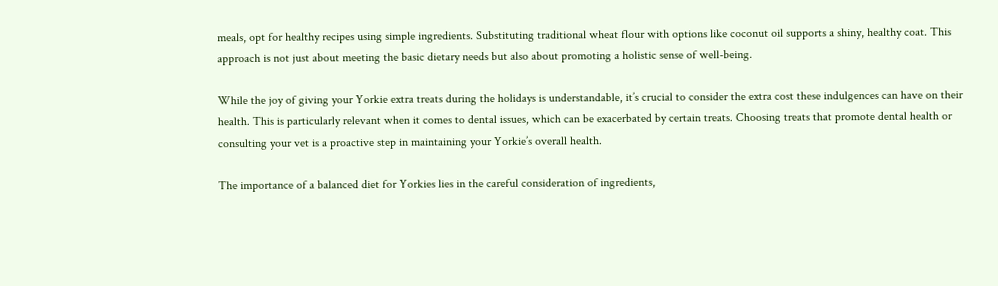meals, opt for healthy recipes using simple ingredients. Substituting traditional wheat flour with options like coconut oil supports a shiny, healthy coat. This approach is not just about meeting the basic dietary needs but also about promoting a holistic sense of well-being.

While the joy of giving your Yorkie extra treats during the holidays is understandable, it’s crucial to consider the extra cost these indulgences can have on their health. This is particularly relevant when it comes to dental issues, which can be exacerbated by certain treats. Choosing treats that promote dental health or consulting your vet is a proactive step in maintaining your Yorkie’s overall health.

The importance of a balanced diet for Yorkies lies in the careful consideration of ingredients,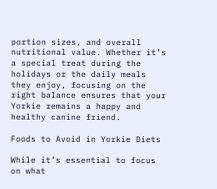portion sizes, and overall nutritional value. Whether it’s a special treat during the holidays or the daily meals they enjoy, focusing on the right balance ensures that your Yorkie remains a happy and healthy canine friend.

Foods to Avoid in Yorkie Diets

While it’s essential to focus on what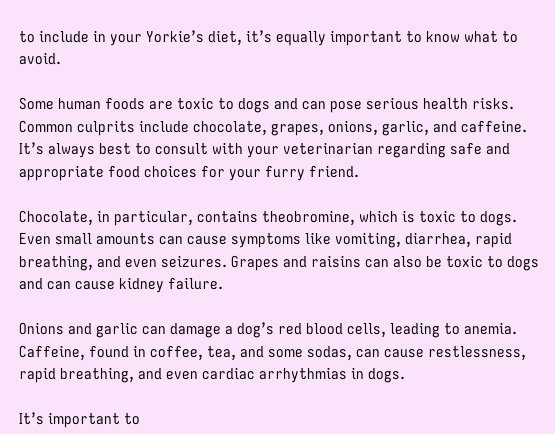to include in your Yorkie’s diet, it’s equally important to know what to avoid.

Some human foods are toxic to dogs and can pose serious health risks. Common culprits include chocolate, grapes, onions, garlic, and caffeine. It’s always best to consult with your veterinarian regarding safe and appropriate food choices for your furry friend.

Chocolate, in particular, contains theobromine, which is toxic to dogs. Even small amounts can cause symptoms like vomiting, diarrhea, rapid breathing, and even seizures. Grapes and raisins can also be toxic to dogs and can cause kidney failure.

Onions and garlic can damage a dog’s red blood cells, leading to anemia. Caffeine, found in coffee, tea, and some sodas, can cause restlessness, rapid breathing, and even cardiac arrhythmias in dogs.

It’s important to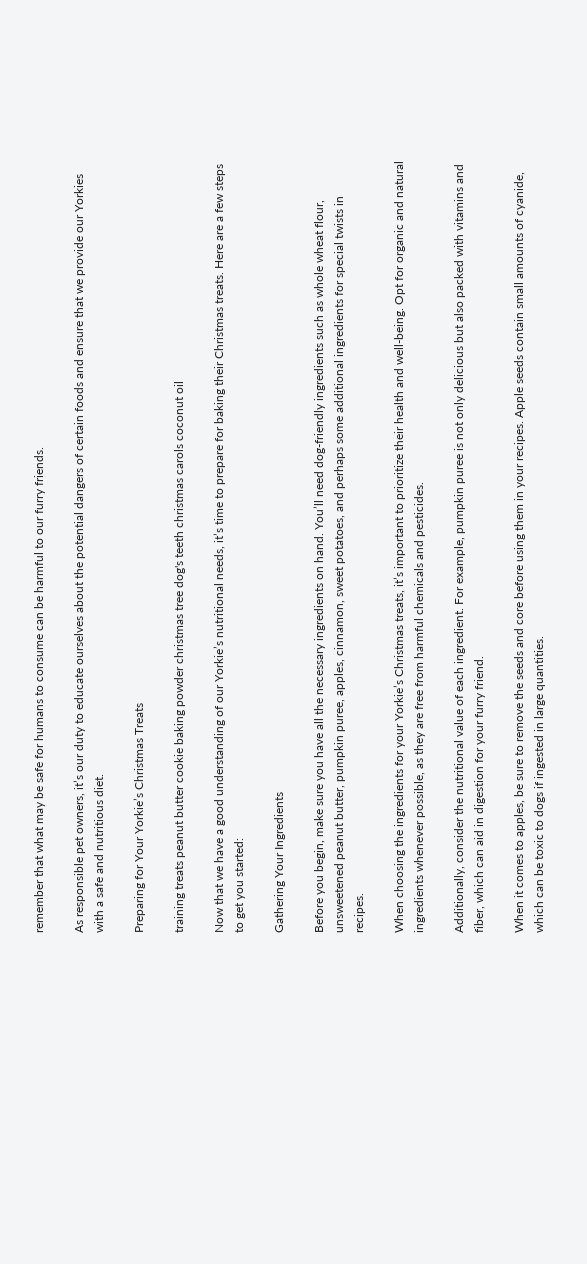remember that what may be safe for humans to consume can be harmful to our furry friends.

As responsible pet owners, it’s our duty to educate ourselves about the potential dangers of certain foods and ensure that we provide our Yorkies with a safe and nutritious diet.

Preparing for Your Yorkie’s Christmas Treats

training treats peanut butter cookie baking powder christmas tree dog's teeth christmas carols coconut oil

Now that we have a good understanding of our Yorkie’s nutritional needs, it’s time to prepare for baking their Christmas treats. Here are a few steps to get you started:

Gathering Your Ingredients

Before you begin, make sure you have all the necessary ingredients on hand. You’ll need dog-friendly ingredients such as whole wheat flour, unsweetened peanut butter, pumpkin puree, apples, cinnamon, sweet potatoes, and perhaps some additional ingredients for special twists in recipes.

When choosing the ingredients for your Yorkie’s Christmas treats, it’s important to prioritize their health and well-being. Opt for organic and natural ingredients whenever possible, as they are free from harmful chemicals and pesticides.

Additionally, consider the nutritional value of each ingredient. For example, pumpkin puree is not only delicious but also packed with vitamins and fiber, which can aid in digestion for your furry friend.

When it comes to apples, be sure to remove the seeds and core before using them in your recipes. Apple seeds contain small amounts of cyanide, which can be toxic to dogs if ingested in large quantities.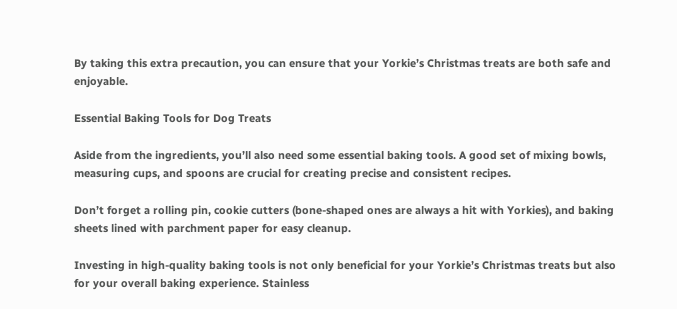By taking this extra precaution, you can ensure that your Yorkie’s Christmas treats are both safe and enjoyable.

Essential Baking Tools for Dog Treats

Aside from the ingredients, you’ll also need some essential baking tools. A good set of mixing bowls, measuring cups, and spoons are crucial for creating precise and consistent recipes.

Don’t forget a rolling pin, cookie cutters (bone-shaped ones are always a hit with Yorkies), and baking sheets lined with parchment paper for easy cleanup.

Investing in high-quality baking tools is not only beneficial for your Yorkie’s Christmas treats but also for your overall baking experience. Stainless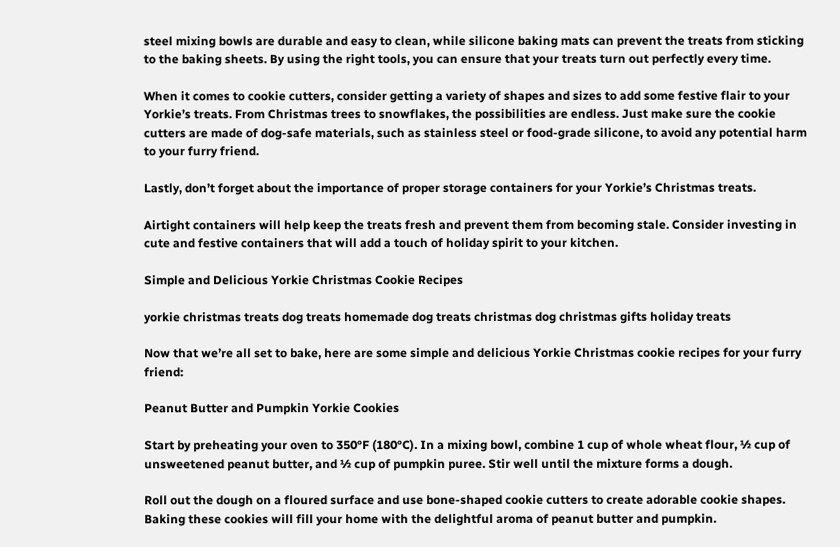steel mixing bowls are durable and easy to clean, while silicone baking mats can prevent the treats from sticking to the baking sheets. By using the right tools, you can ensure that your treats turn out perfectly every time.

When it comes to cookie cutters, consider getting a variety of shapes and sizes to add some festive flair to your Yorkie’s treats. From Christmas trees to snowflakes, the possibilities are endless. Just make sure the cookie cutters are made of dog-safe materials, such as stainless steel or food-grade silicone, to avoid any potential harm to your furry friend.

Lastly, don’t forget about the importance of proper storage containers for your Yorkie’s Christmas treats.

Airtight containers will help keep the treats fresh and prevent them from becoming stale. Consider investing in cute and festive containers that will add a touch of holiday spirit to your kitchen.

Simple and Delicious Yorkie Christmas Cookie Recipes

yorkie christmas treats dog treats homemade dog treats christmas dog christmas gifts holiday treats

Now that we’re all set to bake, here are some simple and delicious Yorkie Christmas cookie recipes for your furry friend:

Peanut Butter and Pumpkin Yorkie Cookies

Start by preheating your oven to 350°F (180°C). In a mixing bowl, combine 1 cup of whole wheat flour, ½ cup of unsweetened peanut butter, and ½ cup of pumpkin puree. Stir well until the mixture forms a dough.

Roll out the dough on a floured surface and use bone-shaped cookie cutters to create adorable cookie shapes. Baking these cookies will fill your home with the delightful aroma of peanut butter and pumpkin.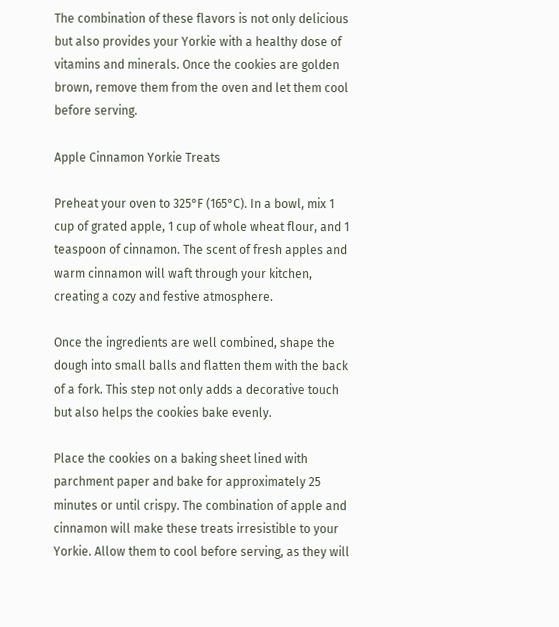The combination of these flavors is not only delicious but also provides your Yorkie with a healthy dose of vitamins and minerals. Once the cookies are golden brown, remove them from the oven and let them cool before serving.

Apple Cinnamon Yorkie Treats

Preheat your oven to 325°F (165°C). In a bowl, mix 1 cup of grated apple, 1 cup of whole wheat flour, and 1 teaspoon of cinnamon. The scent of fresh apples and warm cinnamon will waft through your kitchen, creating a cozy and festive atmosphere.

Once the ingredients are well combined, shape the dough into small balls and flatten them with the back of a fork. This step not only adds a decorative touch but also helps the cookies bake evenly.

Place the cookies on a baking sheet lined with parchment paper and bake for approximately 25 minutes or until crispy. The combination of apple and cinnamon will make these treats irresistible to your Yorkie. Allow them to cool before serving, as they will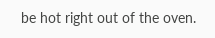be hot right out of the oven.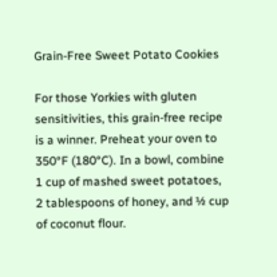Grain-Free Sweet Potato Cookies

For those Yorkies with gluten sensitivities, this grain-free recipe is a winner. Preheat your oven to 350°F (180°C). In a bowl, combine 1 cup of mashed sweet potatoes, 2 tablespoons of honey, and ½ cup of coconut flour.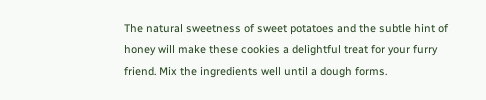The natural sweetness of sweet potatoes and the subtle hint of honey will make these cookies a delightful treat for your furry friend. Mix the ingredients well until a dough forms.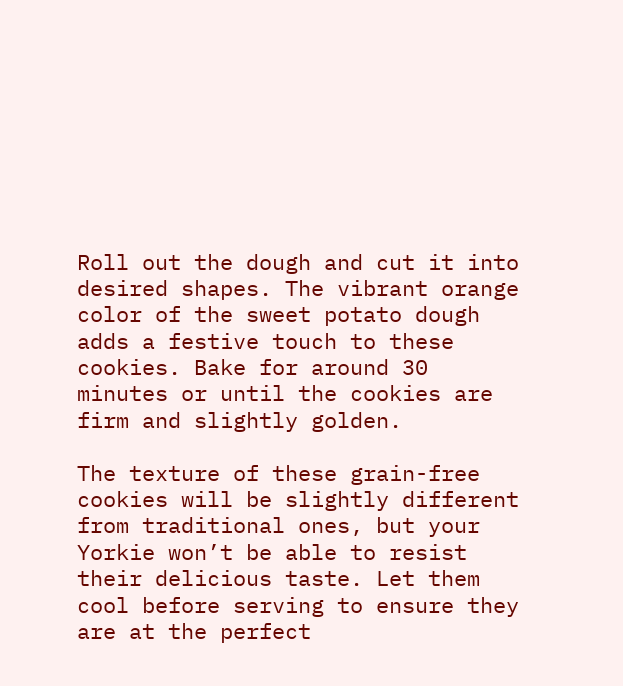Roll out the dough and cut it into desired shapes. The vibrant orange color of the sweet potato dough adds a festive touch to these cookies. Bake for around 30 minutes or until the cookies are firm and slightly golden.

The texture of these grain-free cookies will be slightly different from traditional ones, but your Yorkie won’t be able to resist their delicious taste. Let them cool before serving to ensure they are at the perfect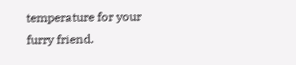temperature for your furry friend.